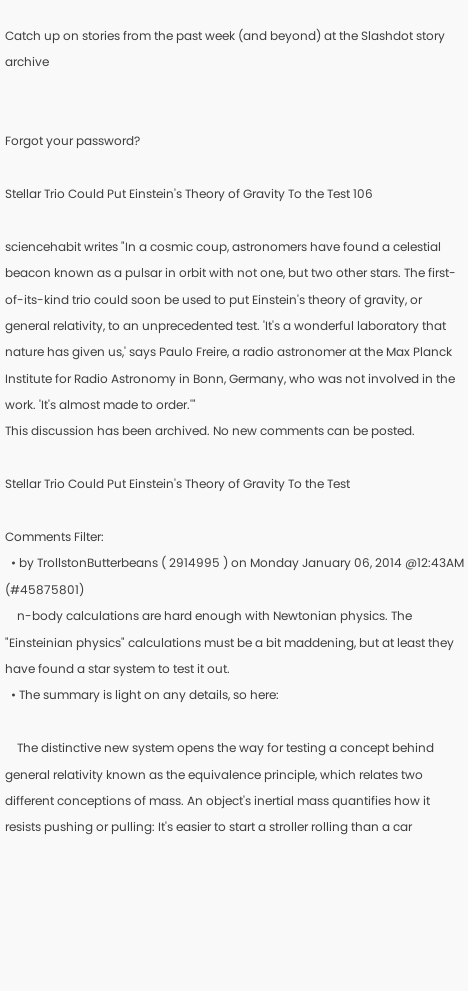Catch up on stories from the past week (and beyond) at the Slashdot story archive


Forgot your password?

Stellar Trio Could Put Einstein's Theory of Gravity To the Test 106

sciencehabit writes "In a cosmic coup, astronomers have found a celestial beacon known as a pulsar in orbit with not one, but two other stars. The first-of-its-kind trio could soon be used to put Einstein's theory of gravity, or general relativity, to an unprecedented test. 'It's a wonderful laboratory that nature has given us,' says Paulo Freire, a radio astronomer at the Max Planck Institute for Radio Astronomy in Bonn, Germany, who was not involved in the work. 'It's almost made to order.'"
This discussion has been archived. No new comments can be posted.

Stellar Trio Could Put Einstein's Theory of Gravity To the Test

Comments Filter:
  • by TrollstonButterbeans ( 2914995 ) on Monday January 06, 2014 @12:43AM (#45875801)
    n-body calculations are hard enough with Newtonian physics. The "Einsteinian physics" calculations must be a bit maddening, but at least they have found a star system to test it out.
  • The summary is light on any details, so here:

    The distinctive new system opens the way for testing a concept behind general relativity known as the equivalence principle, which relates two different conceptions of mass. An object's inertial mass quantifies how it resists pushing or pulling: It's easier to start a stroller rolling than a car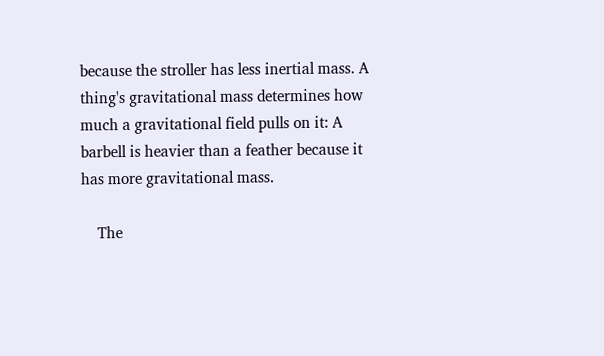because the stroller has less inertial mass. A thing's gravitational mass determines how much a gravitational field pulls on it: A barbell is heavier than a feather because it has more gravitational mass.

    The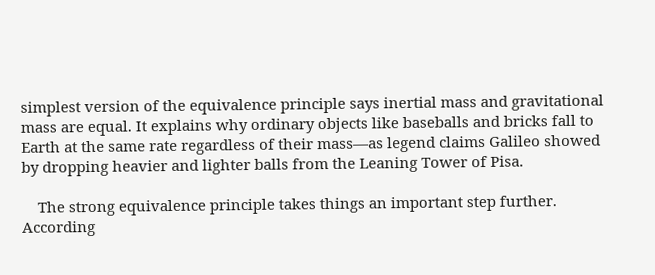simplest version of the equivalence principle says inertial mass and gravitational mass are equal. It explains why ordinary objects like baseballs and bricks fall to Earth at the same rate regardless of their mass—as legend claims Galileo showed by dropping heavier and lighter balls from the Leaning Tower of Pisa.

    The strong equivalence principle takes things an important step further. According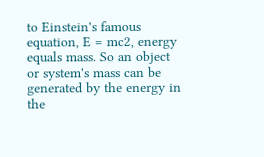to Einstein's famous equation, E = mc2, energy equals mass. So an object or system's mass can be generated by the energy in the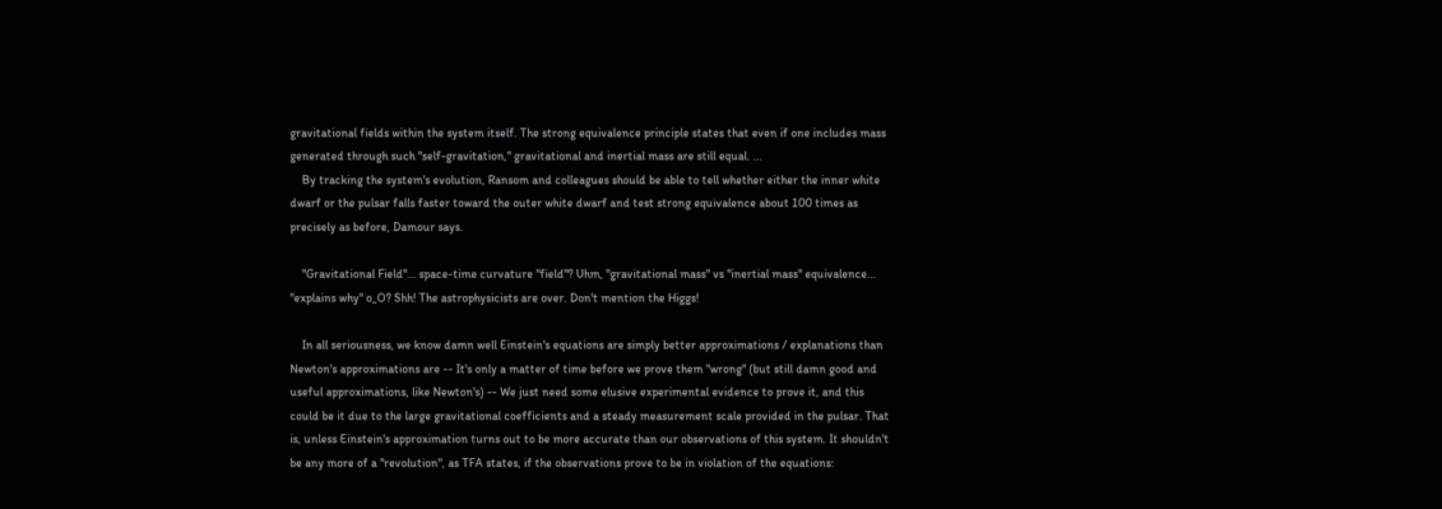gravitational fields within the system itself. The strong equivalence principle states that even if one includes mass generated through such "self-gravitation," gravitational and inertial mass are still equal. ...
    By tracking the system's evolution, Ransom and colleagues should be able to tell whether either the inner white dwarf or the pulsar falls faster toward the outer white dwarf and test strong equivalence about 100 times as precisely as before, Damour says.

    "Gravitational Field"... space-time curvature "field"? Uhm, "gravitational mass" vs "inertial mass" equivalence... "explains why" o_O? Shh! The astrophysicists are over. Don't mention the Higgs!

    In all seriousness, we know damn well Einstein's equations are simply better approximations / explanations than Newton's approximations are -- It's only a matter of time before we prove them "wrong" (but still damn good and useful approximations, like Newton's) -- We just need some elusive experimental evidence to prove it, and this could be it due to the large gravitational coefficients and a steady measurement scale provided in the pulsar. That is, unless Einstein's approximation turns out to be more accurate than our observations of this system. It shouldn't be any more of a "revolution", as TFA states, if the observations prove to be in violation of the equations: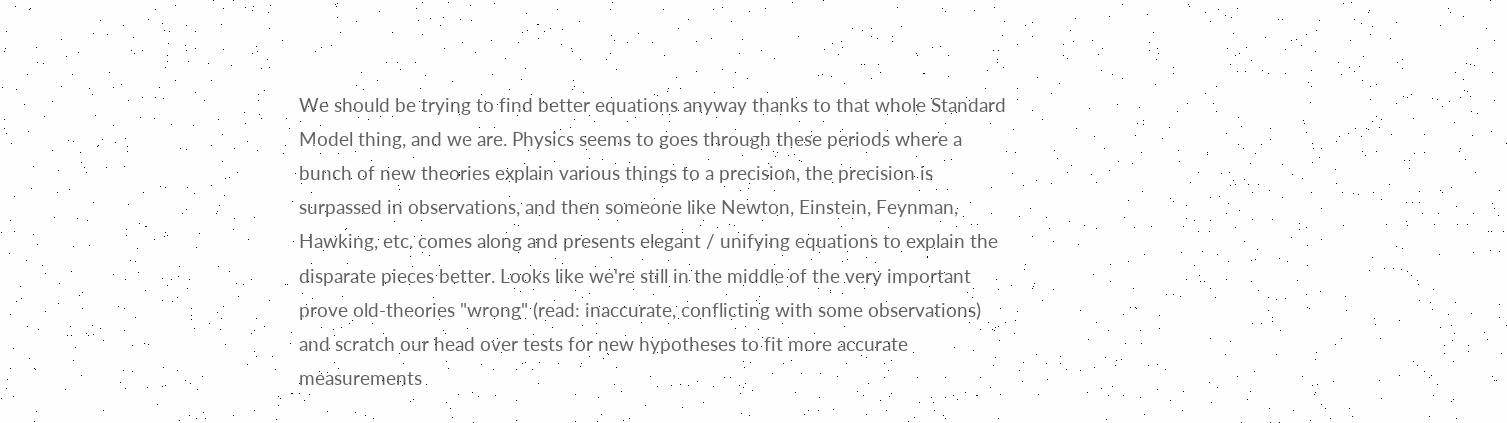We should be trying to find better equations anyway thanks to that whole Standard Model thing, and we are. Physics seems to goes through these periods where a bunch of new theories explain various things to a precision, the precision is surpassed in observations, and then someone like Newton, Einstein, Feynman, Hawking, etc. comes along and presents elegant / unifying equations to explain the disparate pieces better. Looks like we're still in the middle of the very important prove old-theories "wrong" (read: inaccurate, conflicting with some observations) and scratch our head over tests for new hypotheses to fit more accurate measurements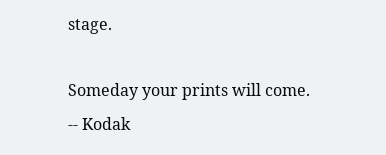stage.

Someday your prints will come. -- Kodak